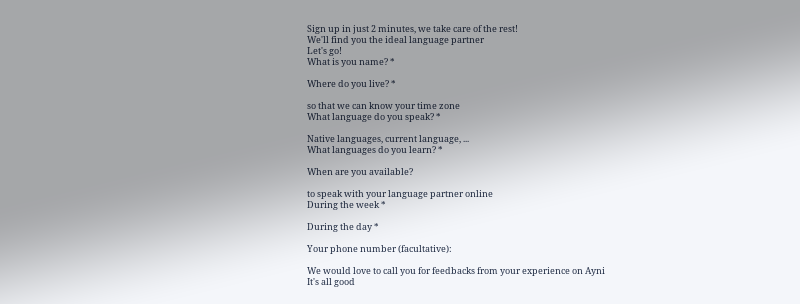Sign up in just 2 minutes, we take care of the rest!
We'll find you the ideal language partner
Let's go!
What is you name? *

Where do you live? *

so that we can know your time zone
What language do you speak? *

Native languages, current language, ...
What languages do you learn? *

When are you available?

to speak with your language partner online
During the week *

During the day *

Your phone number (facultative):

We would love to call you for feedbacks from your experience on Ayni
It's all good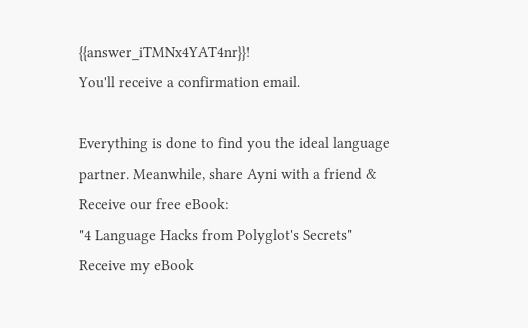{{answer_iTMNx4YAT4nr}}!
You'll receive a confirmation email.

Everything is done to find you the ideal language partner. Meanwhile, share Ayni with a friend &
Receive our free eBook:
"4 Language Hacks from Polyglot's Secrets"
Receive my eBook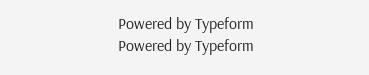Powered by Typeform
Powered by Typeform